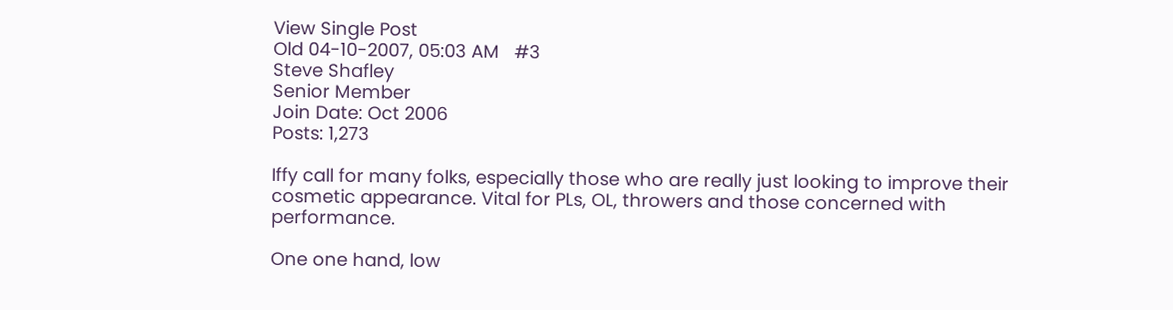View Single Post
Old 04-10-2007, 05:03 AM   #3
Steve Shafley
Senior Member
Join Date: Oct 2006
Posts: 1,273

Iffy call for many folks, especially those who are really just looking to improve their cosmetic appearance. Vital for PLs, OL, throwers and those concerned with performance.

One one hand, low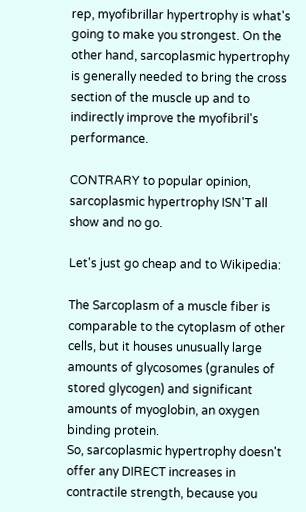rep, myofibrillar hypertrophy is what's going to make you strongest. On the other hand, sarcoplasmic hypertrophy is generally needed to bring the cross section of the muscle up and to indirectly improve the myofibril's performance.

CONTRARY to popular opinion, sarcoplasmic hypertrophy ISN'T all show and no go.

Let's just go cheap and to Wikipedia:

The Sarcoplasm of a muscle fiber is comparable to the cytoplasm of other cells, but it houses unusually large amounts of glycosomes (granules of stored glycogen) and significant amounts of myoglobin, an oxygen binding protein.
So, sarcoplasmic hypertrophy doesn't offer any DIRECT increases in contractile strength, because you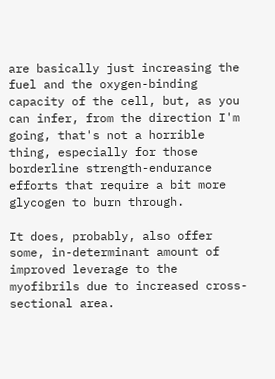are basically just increasing the fuel and the oxygen-binding capacity of the cell, but, as you can infer, from the direction I'm going, that's not a horrible thing, especially for those borderline strength-endurance efforts that require a bit more glycogen to burn through.

It does, probably, also offer some, in-determinant amount of improved leverage to the myofibrils due to increased cross-sectional area.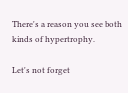There's a reason you see both kinds of hypertrophy.

Let's not forget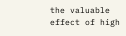the valuable effect of high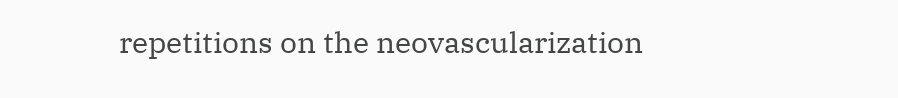repetitions on the neovascularization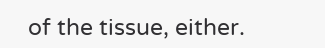of the tissue, either.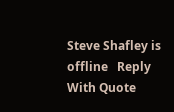Steve Shafley is offline   Reply With Quote